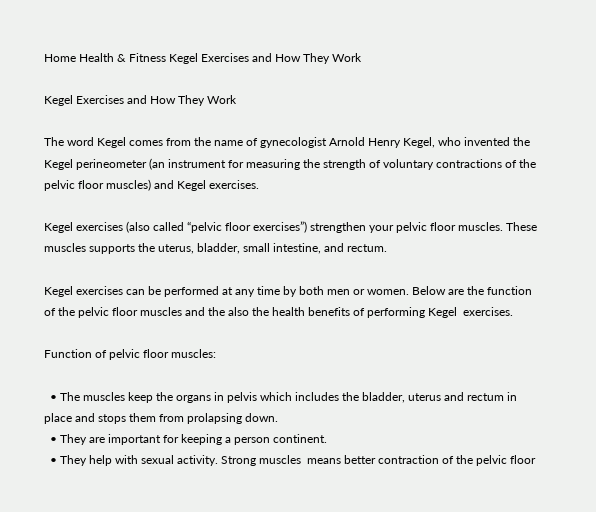Home Health & Fitness Kegel Exercises and How They Work

Kegel Exercises and How They Work

The word Kegel comes from the name of gynecologist Arnold Henry Kegel, who invented the Kegel perineometer (an instrument for measuring the strength of voluntary contractions of the pelvic floor muscles) and Kegel exercises.

Kegel exercises (also called “pelvic floor exercises”) strengthen your pelvic floor muscles. These muscles supports the uterus, bladder, small intestine, and rectum.

Kegel exercises can be performed at any time by both men or women. Below are the function of the pelvic floor muscles and the also the health benefits of performing Kegel  exercises.

Function of pelvic floor muscles:

  • The muscles keep the organs in pelvis which includes the bladder, uterus and rectum in place and stops them from prolapsing down.
  • They are important for keeping a person continent.
  • They help with sexual activity. Strong muscles  means better contraction of the pelvic floor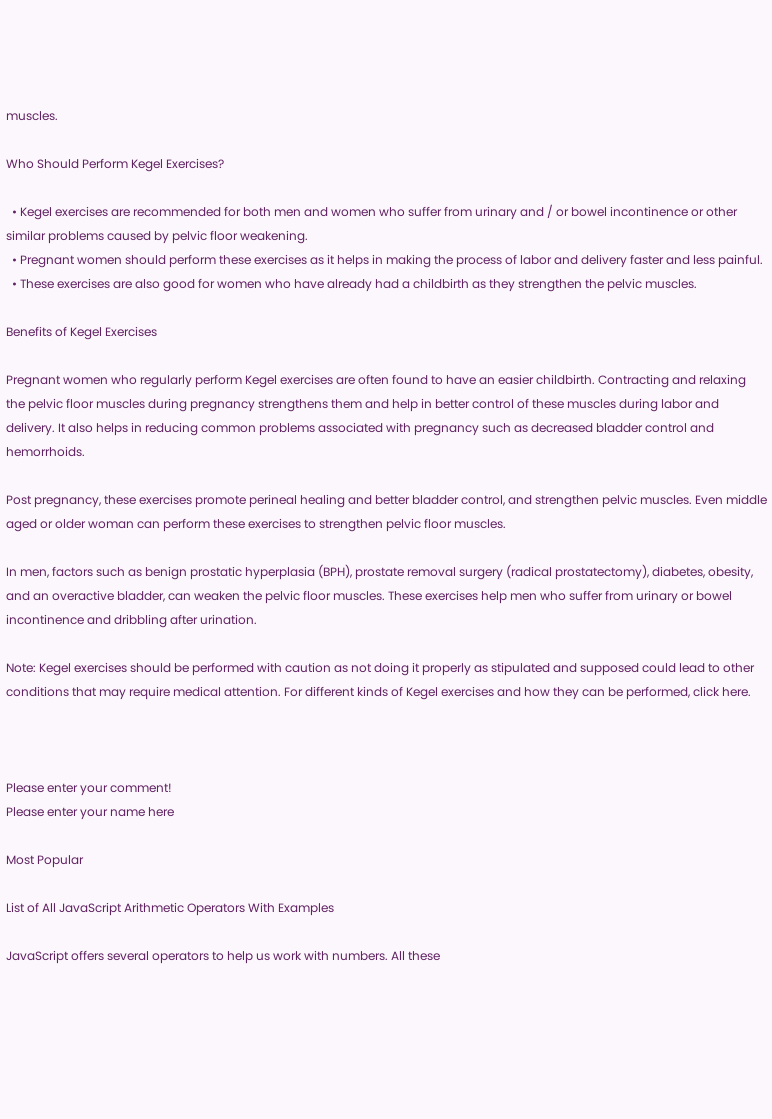muscles.

Who Should Perform Kegel Exercises?

  • Kegel exercises are recommended for both men and women who suffer from urinary and / or bowel incontinence or other similar problems caused by pelvic floor weakening.
  • Pregnant women should perform these exercises as it helps in making the process of labor and delivery faster and less painful.
  • These exercises are also good for women who have already had a childbirth as they strengthen the pelvic muscles.

Benefits of Kegel Exercises

Pregnant women who regularly perform Kegel exercises are often found to have an easier childbirth. Contracting and relaxing the pelvic floor muscles during pregnancy strengthens them and help in better control of these muscles during labor and delivery. It also helps in reducing common problems associated with pregnancy such as decreased bladder control and hemorrhoids.

Post pregnancy, these exercises promote perineal healing and better bladder control, and strengthen pelvic muscles. Even middle aged or older woman can perform these exercises to strengthen pelvic floor muscles.

In men, factors such as benign prostatic hyperplasia (BPH), prostate removal surgery (radical prostatectomy), diabetes, obesity, and an overactive bladder, can weaken the pelvic floor muscles. These exercises help men who suffer from urinary or bowel incontinence and dribbling after urination.

Note: Kegel exercises should be performed with caution as not doing it properly as stipulated and supposed could lead to other conditions that may require medical attention. For different kinds of Kegel exercises and how they can be performed, click here.



Please enter your comment!
Please enter your name here

Most Popular

List of All JavaScript Arithmetic Operators With Examples

JavaScript offers several operators to help us work with numbers. All these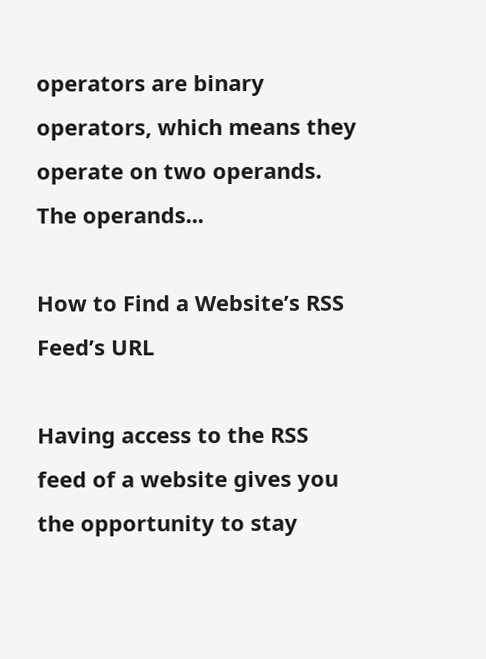operators are binary operators, which means they operate on two operands. The operands...

How to Find a Website’s RSS Feed’s URL

Having access to the RSS feed of a website gives you the opportunity to stay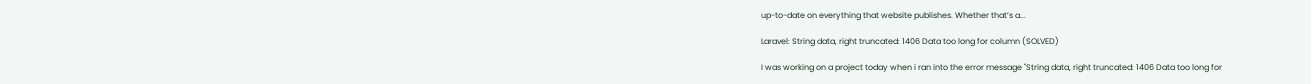up-to-date on everything that website publishes. Whether that’s a...

Laravel: String data, right truncated: 1406 Data too long for column (SOLVED)

I was working on a project today when i ran into the error message "String data, right truncated: 1406 Data too long for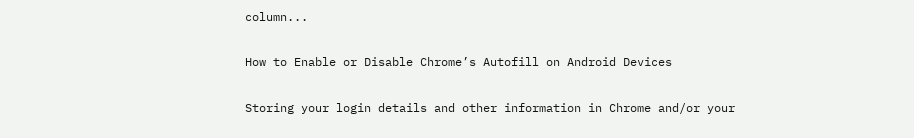column...

How to Enable or Disable Chrome’s Autofill on Android Devices

Storing your login details and other information in Chrome and/or your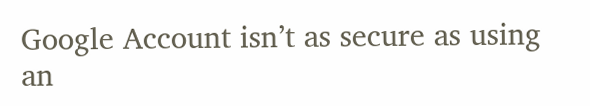Google Account isn’t as secure as using an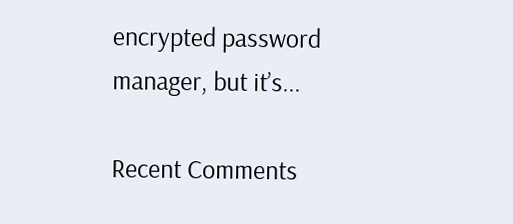encrypted password manager, but it’s...

Recent Comments